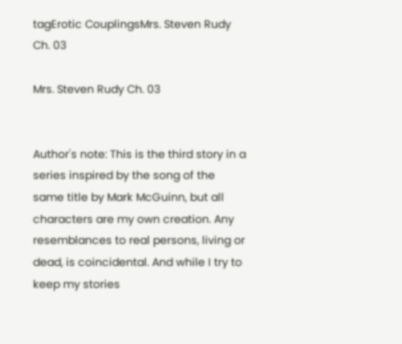tagErotic CouplingsMrs. Steven Rudy Ch. 03

Mrs. Steven Rudy Ch. 03


Author's note: This is the third story in a series inspired by the song of the same title by Mark McGuinn, but all characters are my own creation. Any resemblances to real persons, living or dead, is coincidental. And while I try to keep my stories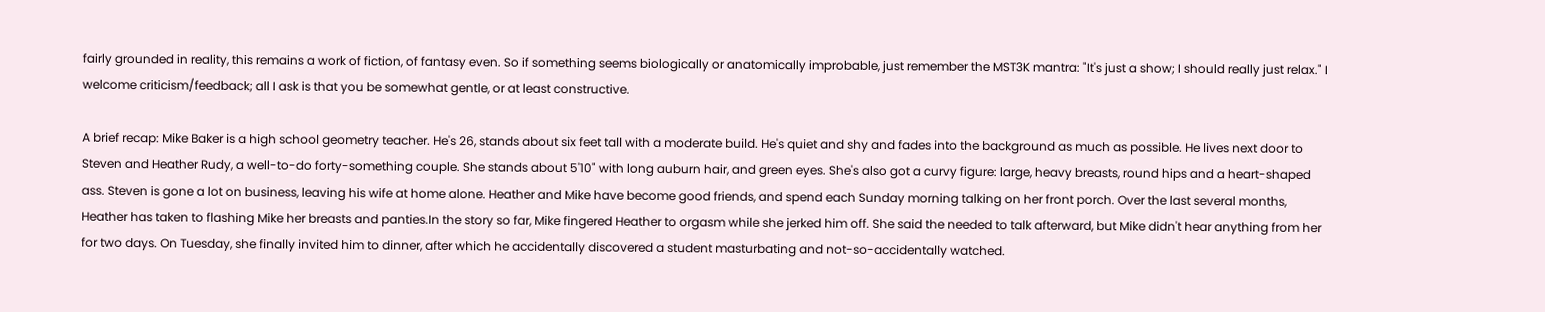fairly grounded in reality, this remains a work of fiction, of fantasy even. So if something seems biologically or anatomically improbable, just remember the MST3K mantra: "It's just a show; I should really just relax." I welcome criticism/feedback; all I ask is that you be somewhat gentle, or at least constructive.

A brief recap: Mike Baker is a high school geometry teacher. He's 26, stands about six feet tall with a moderate build. He's quiet and shy and fades into the background as much as possible. He lives next door to Steven and Heather Rudy, a well-to-do forty-something couple. She stands about 5'10" with long auburn hair, and green eyes. She's also got a curvy figure: large, heavy breasts, round hips and a heart-shaped ass. Steven is gone a lot on business, leaving his wife at home alone. Heather and Mike have become good friends, and spend each Sunday morning talking on her front porch. Over the last several months, Heather has taken to flashing Mike her breasts and panties.In the story so far, Mike fingered Heather to orgasm while she jerked him off. She said the needed to talk afterward, but Mike didn't hear anything from her for two days. On Tuesday, she finally invited him to dinner, after which he accidentally discovered a student masturbating and not-so-accidentally watched.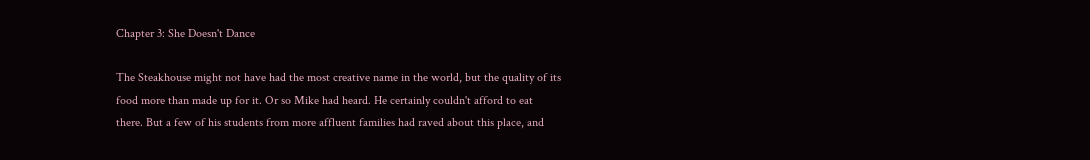Chapter 3: She Doesn't Dance

The Steakhouse might not have had the most creative name in the world, but the quality of its food more than made up for it. Or so Mike had heard. He certainly couldn't afford to eat there. But a few of his students from more affluent families had raved about this place, and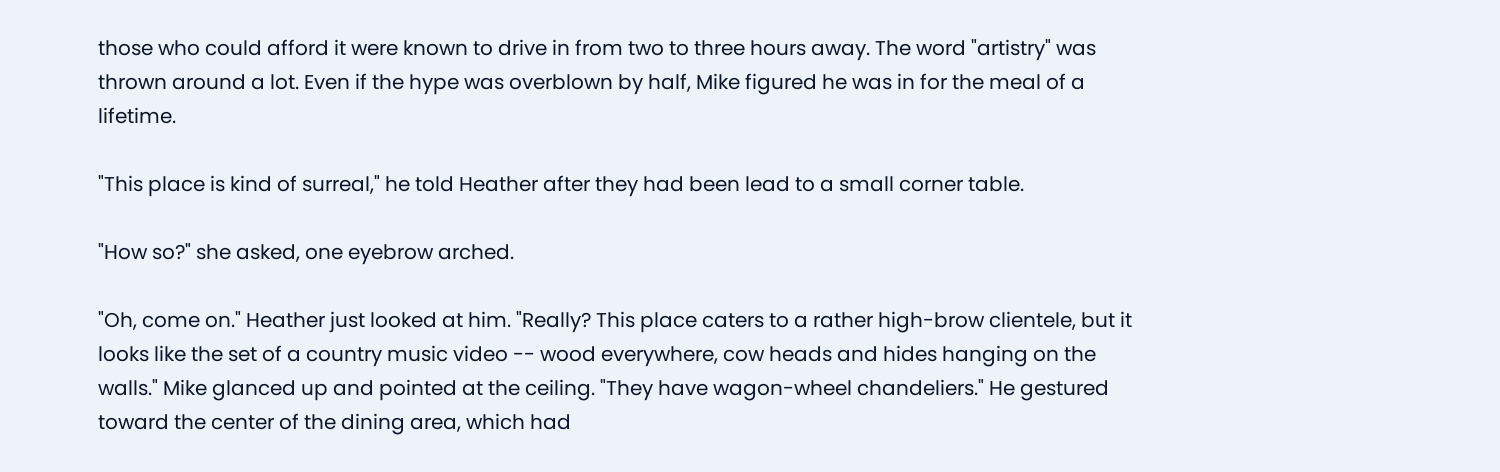those who could afford it were known to drive in from two to three hours away. The word "artistry" was thrown around a lot. Even if the hype was overblown by half, Mike figured he was in for the meal of a lifetime.

"This place is kind of surreal," he told Heather after they had been lead to a small corner table.

"How so?" she asked, one eyebrow arched.

"Oh, come on." Heather just looked at him. "Really? This place caters to a rather high-brow clientele, but it looks like the set of a country music video -- wood everywhere, cow heads and hides hanging on the walls." Mike glanced up and pointed at the ceiling. "They have wagon-wheel chandeliers." He gestured toward the center of the dining area, which had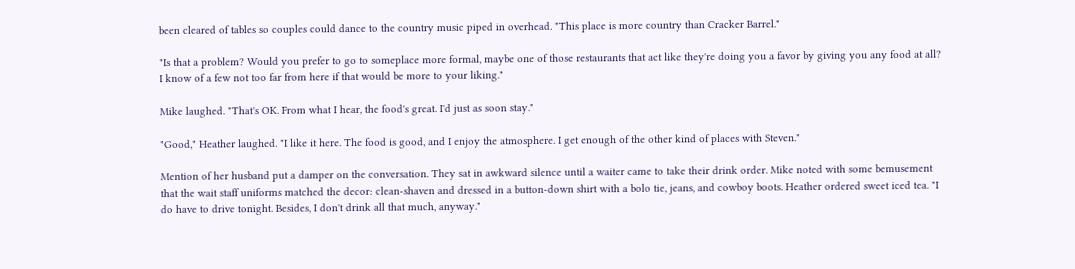been cleared of tables so couples could dance to the country music piped in overhead. "This place is more country than Cracker Barrel."

"Is that a problem? Would you prefer to go to someplace more formal, maybe one of those restaurants that act like they're doing you a favor by giving you any food at all? I know of a few not too far from here if that would be more to your liking."

Mike laughed. "That's OK. From what I hear, the food's great. I'd just as soon stay."

"Good," Heather laughed. "I like it here. The food is good, and I enjoy the atmosphere. I get enough of the other kind of places with Steven."

Mention of her husband put a damper on the conversation. They sat in awkward silence until a waiter came to take their drink order. Mike noted with some bemusement that the wait staff uniforms matched the decor: clean-shaven and dressed in a button-down shirt with a bolo tie, jeans, and cowboy boots. Heather ordered sweet iced tea. "I do have to drive tonight. Besides, I don't drink all that much, anyway."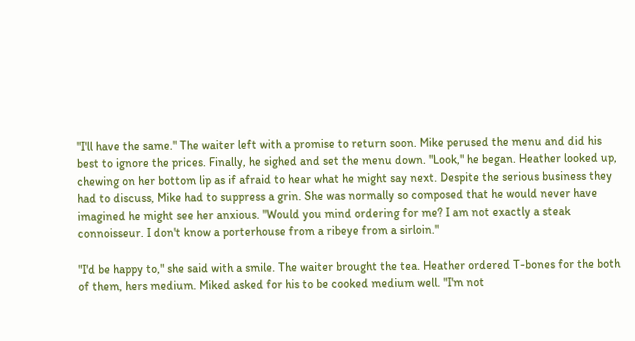"I'll have the same." The waiter left with a promise to return soon. Mike perused the menu and did his best to ignore the prices. Finally, he sighed and set the menu down. "Look," he began. Heather looked up, chewing on her bottom lip as if afraid to hear what he might say next. Despite the serious business they had to discuss, Mike had to suppress a grin. She was normally so composed that he would never have imagined he might see her anxious. "Would you mind ordering for me? I am not exactly a steak connoisseur. I don't know a porterhouse from a ribeye from a sirloin."

"I'd be happy to," she said with a smile. The waiter brought the tea. Heather ordered T-bones for the both of them, hers medium. Miked asked for his to be cooked medium well. "I'm not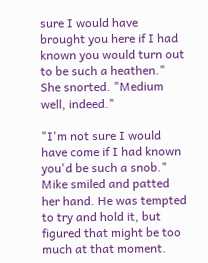sure I would have brought you here if I had known you would turn out to be such a heathen." She snorted. "Medium well, indeed."

"I'm not sure I would have come if I had known you'd be such a snob." Mike smiled and patted her hand. He was tempted to try and hold it, but figured that might be too much at that moment.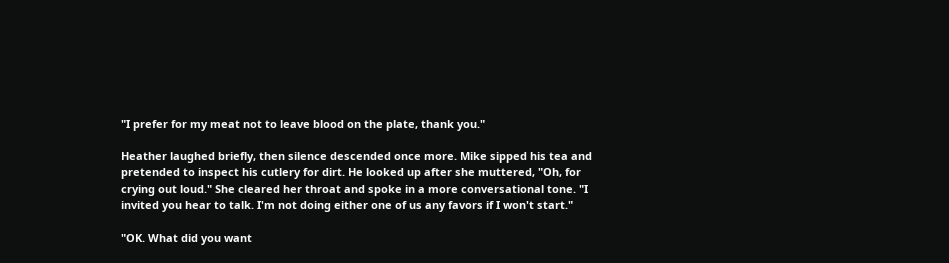"I prefer for my meat not to leave blood on the plate, thank you."

Heather laughed briefly, then silence descended once more. Mike sipped his tea and pretended to inspect his cutlery for dirt. He looked up after she muttered, "Oh, for crying out loud." She cleared her throat and spoke in a more conversational tone. "I invited you hear to talk. I'm not doing either one of us any favors if I won't start."

"OK. What did you want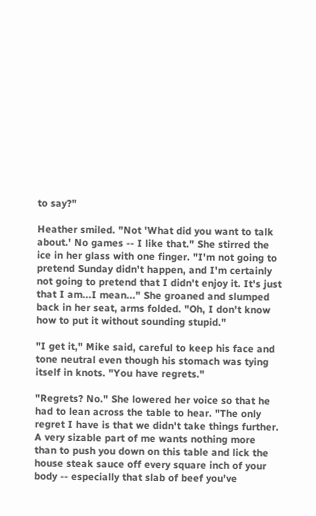to say?"

Heather smiled. "Not 'What did you want to talk about.' No games -- I like that." She stirred the ice in her glass with one finger. "I'm not going to pretend Sunday didn't happen, and I'm certainly not going to pretend that I didn't enjoy it. It's just that I am...I mean..." She groaned and slumped back in her seat, arms folded. "Oh, I don't know how to put it without sounding stupid."

"I get it," Mike said, careful to keep his face and tone neutral even though his stomach was tying itself in knots. "You have regrets."

"Regrets? No." She lowered her voice so that he had to lean across the table to hear. "The only regret I have is that we didn't take things further. A very sizable part of me wants nothing more than to push you down on this table and lick the house steak sauce off every square inch of your body -- especially that slab of beef you've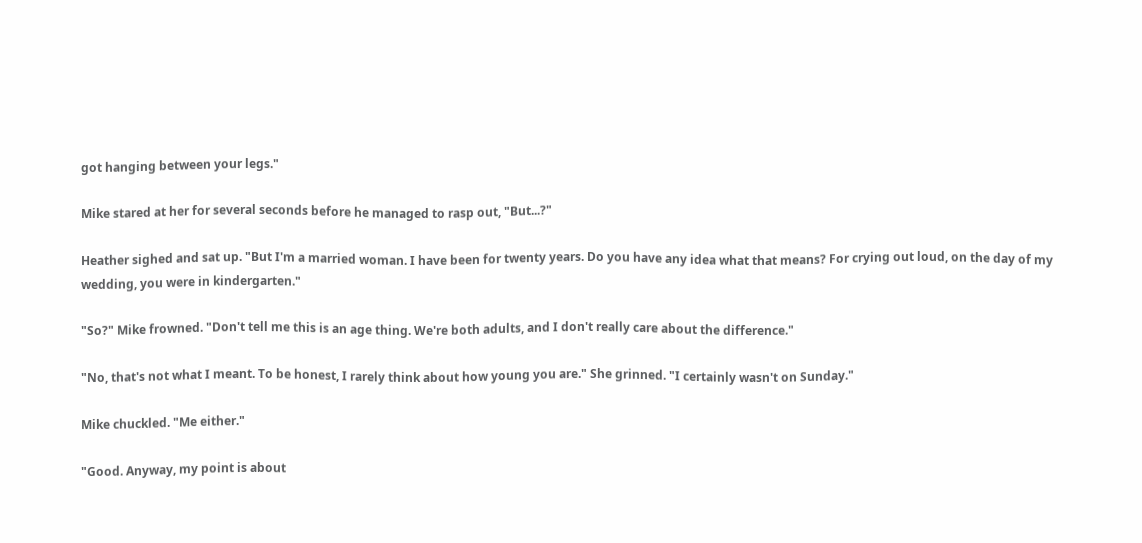got hanging between your legs."

Mike stared at her for several seconds before he managed to rasp out, "But...?"

Heather sighed and sat up. "But I'm a married woman. I have been for twenty years. Do you have any idea what that means? For crying out loud, on the day of my wedding, you were in kindergarten."

"So?" Mike frowned. "Don't tell me this is an age thing. We're both adults, and I don't really care about the difference."

"No, that's not what I meant. To be honest, I rarely think about how young you are." She grinned. "I certainly wasn't on Sunday."

Mike chuckled. "Me either."

"Good. Anyway, my point is about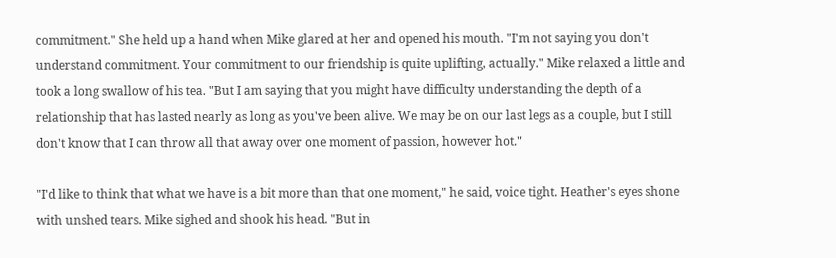commitment." She held up a hand when Mike glared at her and opened his mouth. "I'm not saying you don't understand commitment. Your commitment to our friendship is quite uplifting, actually." Mike relaxed a little and took a long swallow of his tea. "But I am saying that you might have difficulty understanding the depth of a relationship that has lasted nearly as long as you've been alive. We may be on our last legs as a couple, but I still don't know that I can throw all that away over one moment of passion, however hot."

"I'd like to think that what we have is a bit more than that one moment," he said, voice tight. Heather's eyes shone with unshed tears. Mike sighed and shook his head. "But in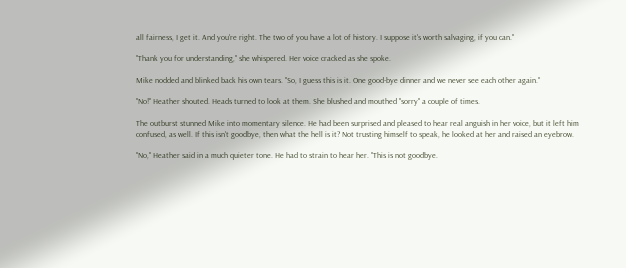all fairness, I get it. And you're right. The two of you have a lot of history. I suppose it's worth salvaging, if you can."

"Thank you for understanding," she whispered. Her voice cracked as she spoke.

Mike nodded and blinked back his own tears. "So, I guess this is it. One good-bye dinner and we never see each other again."

"No!" Heather shouted. Heads turned to look at them. She blushed and mouthed "sorry" a couple of times.

The outburst stunned Mike into momentary silence. He had been surprised and pleased to hear real anguish in her voice, but it left him confused, as well. If this isn't goodbye, then what the hell is it? Not trusting himself to speak, he looked at her and raised an eyebrow.

"No," Heather said in a much quieter tone. He had to strain to hear her. "This is not goodbye.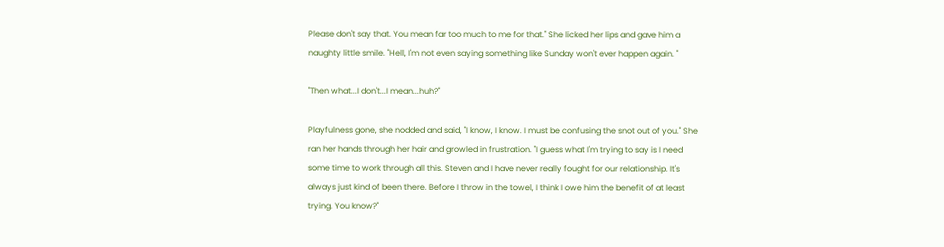Please don't say that. You mean far too much to me for that." She licked her lips and gave him a naughty little smile. "Hell, I'm not even saying something like Sunday won't ever happen again. "

"Then what...I don't...I mean...huh?"

Playfulness gone, she nodded and said, "I know, I know. I must be confusing the snot out of you." She ran her hands through her hair and growled in frustration. "I guess what I'm trying to say is I need some time to work through all this. Steven and I have never really fought for our relationship. It's always just kind of been there. Before I throw in the towel, I think I owe him the benefit of at least trying. You know?"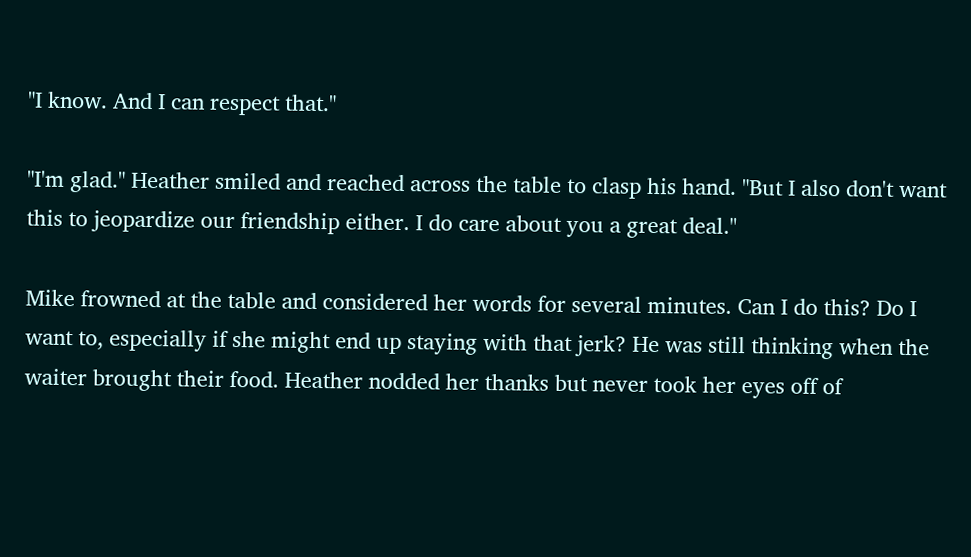"I know. And I can respect that."

"I'm glad." Heather smiled and reached across the table to clasp his hand. "But I also don't want this to jeopardize our friendship either. I do care about you a great deal."

Mike frowned at the table and considered her words for several minutes. Can I do this? Do I want to, especially if she might end up staying with that jerk? He was still thinking when the waiter brought their food. Heather nodded her thanks but never took her eyes off of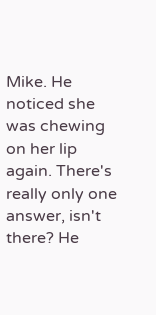Mike. He noticed she was chewing on her lip again. There's really only one answer, isn't there? He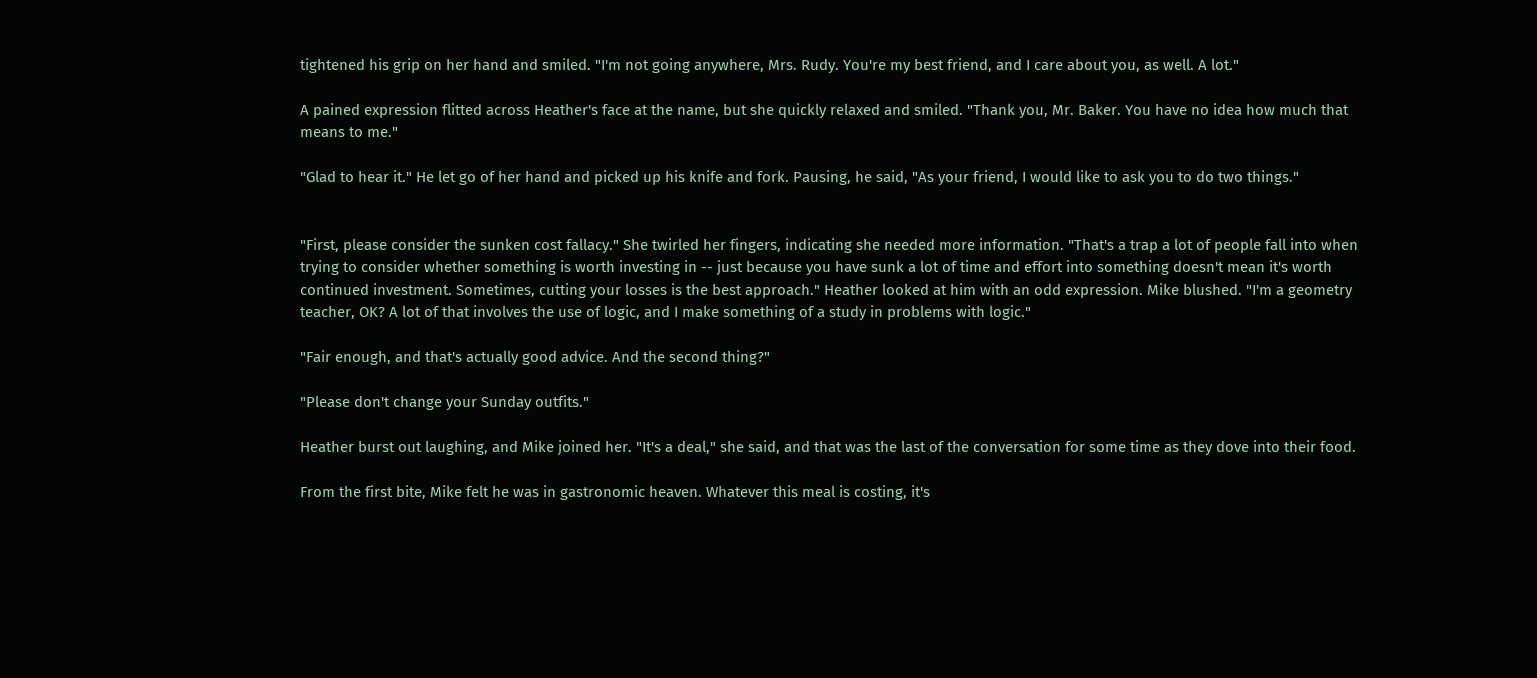tightened his grip on her hand and smiled. "I'm not going anywhere, Mrs. Rudy. You're my best friend, and I care about you, as well. A lot."

A pained expression flitted across Heather's face at the name, but she quickly relaxed and smiled. "Thank you, Mr. Baker. You have no idea how much that means to me."

"Glad to hear it." He let go of her hand and picked up his knife and fork. Pausing, he said, "As your friend, I would like to ask you to do two things."


"First, please consider the sunken cost fallacy." She twirled her fingers, indicating she needed more information. "That's a trap a lot of people fall into when trying to consider whether something is worth investing in -- just because you have sunk a lot of time and effort into something doesn't mean it's worth continued investment. Sometimes, cutting your losses is the best approach." Heather looked at him with an odd expression. Mike blushed. "I'm a geometry teacher, OK? A lot of that involves the use of logic, and I make something of a study in problems with logic."

"Fair enough, and that's actually good advice. And the second thing?"

"Please don't change your Sunday outfits."

Heather burst out laughing, and Mike joined her. "It's a deal," she said, and that was the last of the conversation for some time as they dove into their food.

From the first bite, Mike felt he was in gastronomic heaven. Whatever this meal is costing, it's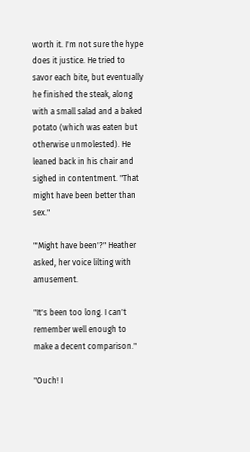worth it. I'm not sure the hype does it justice. He tried to savor each bite, but eventually he finished the steak, along with a small salad and a baked potato (which was eaten but otherwise unmolested). He leaned back in his chair and sighed in contentment. "That might have been better than sex."

"'Might have been'?" Heather asked, her voice lilting with amusement.

"It's been too long. I can't remember well enough to make a decent comparison."

"Ouch! I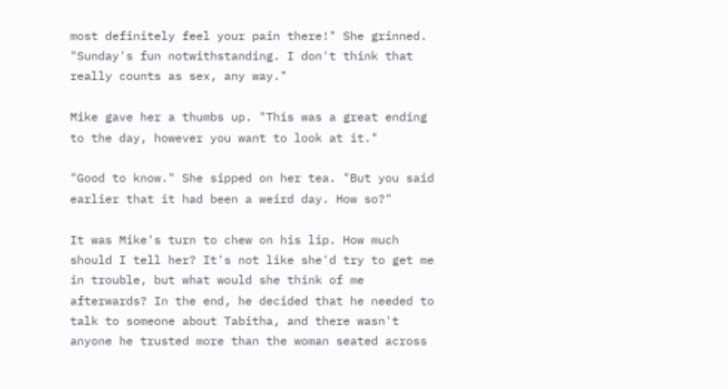most definitely feel your pain there!" She grinned. "Sunday's fun notwithstanding. I don't think that really counts as sex, any way."

Mike gave her a thumbs up. "This was a great ending to the day, however you want to look at it."

"Good to know." She sipped on her tea. "But you said earlier that it had been a weird day. How so?"

It was Mike's turn to chew on his lip. How much should I tell her? It's not like she'd try to get me in trouble, but what would she think of me afterwards? In the end, he decided that he needed to talk to someone about Tabitha, and there wasn't anyone he trusted more than the woman seated across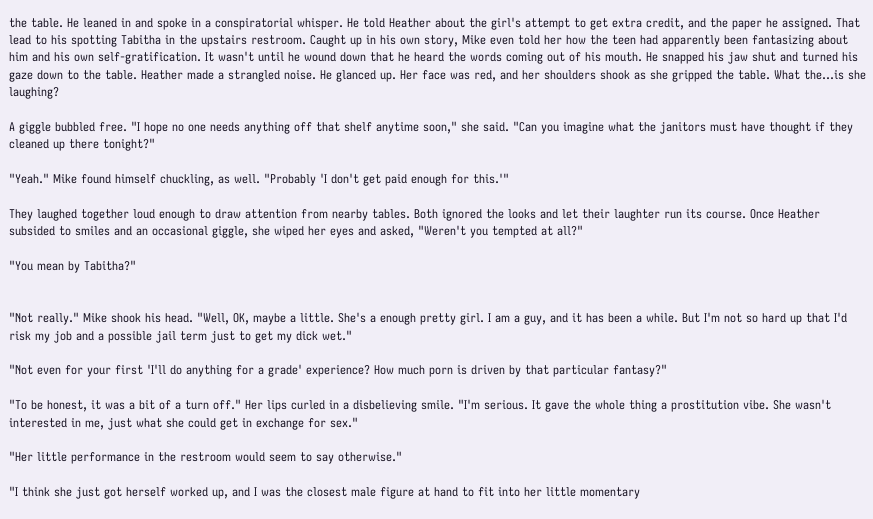the table. He leaned in and spoke in a conspiratorial whisper. He told Heather about the girl's attempt to get extra credit, and the paper he assigned. That lead to his spotting Tabitha in the upstairs restroom. Caught up in his own story, Mike even told her how the teen had apparently been fantasizing about him and his own self-gratification. It wasn't until he wound down that he heard the words coming out of his mouth. He snapped his jaw shut and turned his gaze down to the table. Heather made a strangled noise. He glanced up. Her face was red, and her shoulders shook as she gripped the table. What the...is she laughing?

A giggle bubbled free. "I hope no one needs anything off that shelf anytime soon," she said. "Can you imagine what the janitors must have thought if they cleaned up there tonight?"

"Yeah." Mike found himself chuckling, as well. "Probably 'I don't get paid enough for this.'"

They laughed together loud enough to draw attention from nearby tables. Both ignored the looks and let their laughter run its course. Once Heather subsided to smiles and an occasional giggle, she wiped her eyes and asked, "Weren't you tempted at all?"

"You mean by Tabitha?"


"Not really." Mike shook his head. "Well, OK, maybe a little. She's a enough pretty girl. I am a guy, and it has been a while. But I'm not so hard up that I'd risk my job and a possible jail term just to get my dick wet."

"Not even for your first 'I'll do anything for a grade' experience? How much porn is driven by that particular fantasy?"

"To be honest, it was a bit of a turn off." Her lips curled in a disbelieving smile. "I'm serious. It gave the whole thing a prostitution vibe. She wasn't interested in me, just what she could get in exchange for sex."

"Her little performance in the restroom would seem to say otherwise."

"I think she just got herself worked up, and I was the closest male figure at hand to fit into her little momentary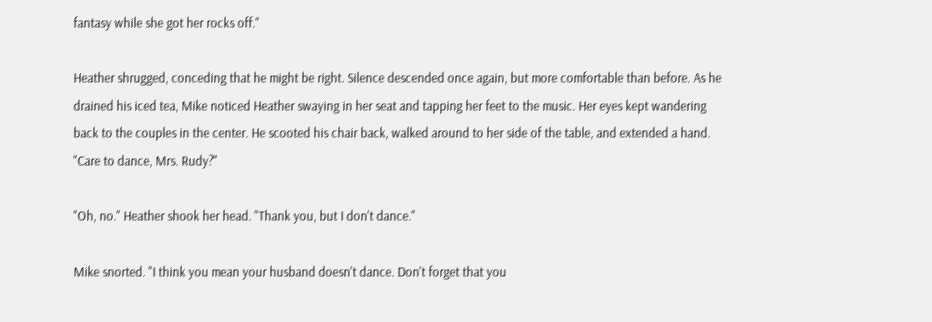fantasy while she got her rocks off."

Heather shrugged, conceding that he might be right. Silence descended once again, but more comfortable than before. As he drained his iced tea, Mike noticed Heather swaying in her seat and tapping her feet to the music. Her eyes kept wandering back to the couples in the center. He scooted his chair back, walked around to her side of the table, and extended a hand. "Care to dance, Mrs. Rudy?"

"Oh, no." Heather shook her head. "Thank you, but I don't dance."

Mike snorted. "I think you mean your husband doesn't dance. Don't forget that you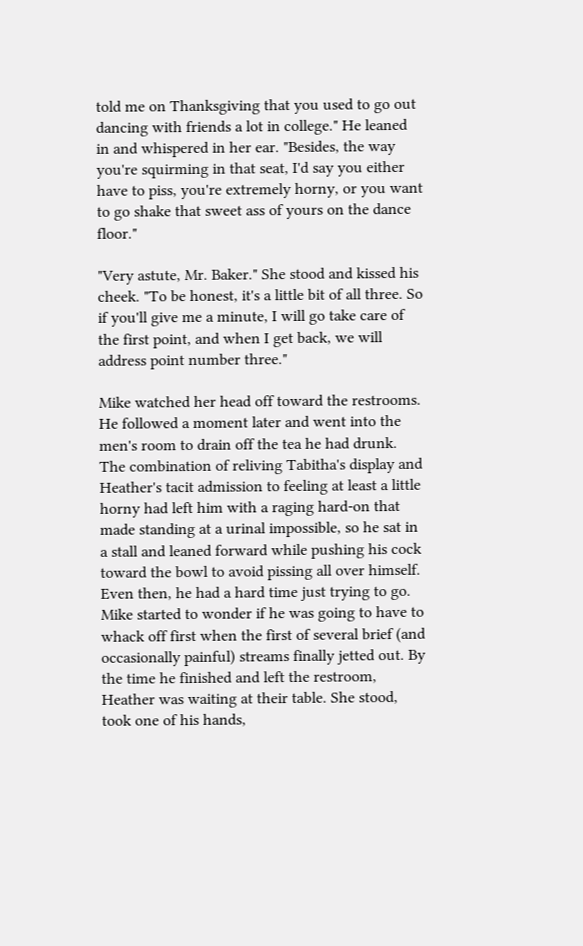told me on Thanksgiving that you used to go out dancing with friends a lot in college." He leaned in and whispered in her ear. "Besides, the way you're squirming in that seat, I'd say you either have to piss, you're extremely horny, or you want to go shake that sweet ass of yours on the dance floor."

"Very astute, Mr. Baker." She stood and kissed his cheek. "To be honest, it's a little bit of all three. So if you'll give me a minute, I will go take care of the first point, and when I get back, we will address point number three."

Mike watched her head off toward the restrooms. He followed a moment later and went into the men's room to drain off the tea he had drunk. The combination of reliving Tabitha's display and Heather's tacit admission to feeling at least a little horny had left him with a raging hard-on that made standing at a urinal impossible, so he sat in a stall and leaned forward while pushing his cock toward the bowl to avoid pissing all over himself. Even then, he had a hard time just trying to go. Mike started to wonder if he was going to have to whack off first when the first of several brief (and occasionally painful) streams finally jetted out. By the time he finished and left the restroom, Heather was waiting at their table. She stood, took one of his hands,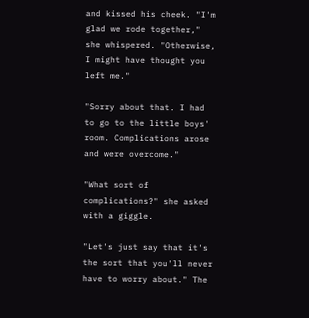and kissed his cheek. "I'm glad we rode together," she whispered. "Otherwise, I might have thought you left me."

"Sorry about that. I had to go to the little boys' room. Complications arose and were overcome."

"What sort of complications?" she asked with a giggle.

"Let's just say that it's the sort that you'll never have to worry about." The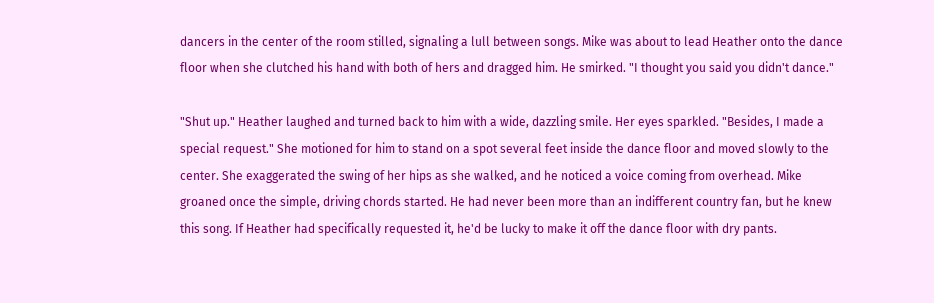dancers in the center of the room stilled, signaling a lull between songs. Mike was about to lead Heather onto the dance floor when she clutched his hand with both of hers and dragged him. He smirked. "I thought you said you didn't dance."

"Shut up." Heather laughed and turned back to him with a wide, dazzling smile. Her eyes sparkled. "Besides, I made a special request." She motioned for him to stand on a spot several feet inside the dance floor and moved slowly to the center. She exaggerated the swing of her hips as she walked, and he noticed a voice coming from overhead. Mike groaned once the simple, driving chords started. He had never been more than an indifferent country fan, but he knew this song. If Heather had specifically requested it, he'd be lucky to make it off the dance floor with dry pants.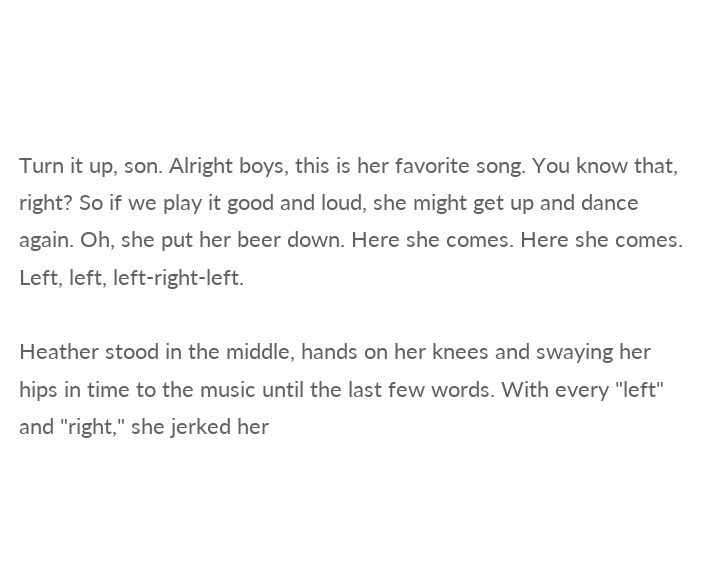Turn it up, son. Alright boys, this is her favorite song. You know that, right? So if we play it good and loud, she might get up and dance again. Oh, she put her beer down. Here she comes. Here she comes. Left, left, left-right-left.

Heather stood in the middle, hands on her knees and swaying her hips in time to the music until the last few words. With every "left" and "right," she jerked her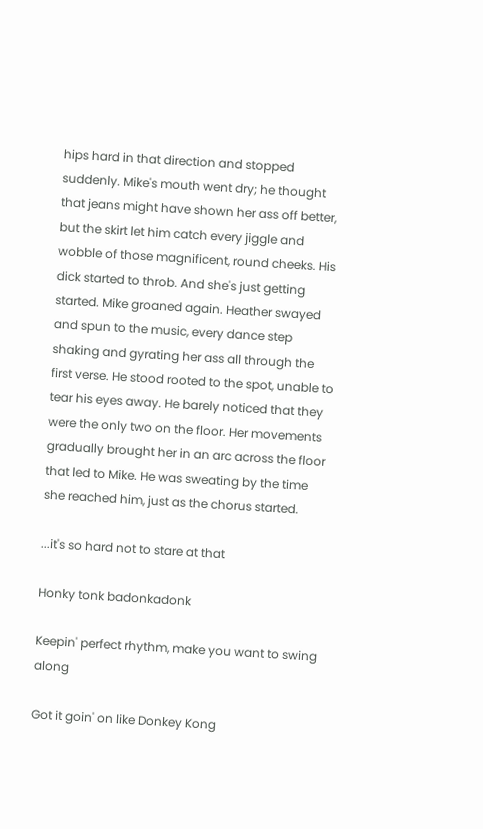hips hard in that direction and stopped suddenly. Mike's mouth went dry; he thought that jeans might have shown her ass off better, but the skirt let him catch every jiggle and wobble of those magnificent, round cheeks. His dick started to throb. And she's just getting started. Mike groaned again. Heather swayed and spun to the music, every dance step shaking and gyrating her ass all through the first verse. He stood rooted to the spot, unable to tear his eyes away. He barely noticed that they were the only two on the floor. Her movements gradually brought her in an arc across the floor that led to Mike. He was sweating by the time she reached him, just as the chorus started.

...it's so hard not to stare at that

Honky tonk badonkadonk

Keepin' perfect rhythm, make you want to swing along

Got it goin' on like Donkey Kong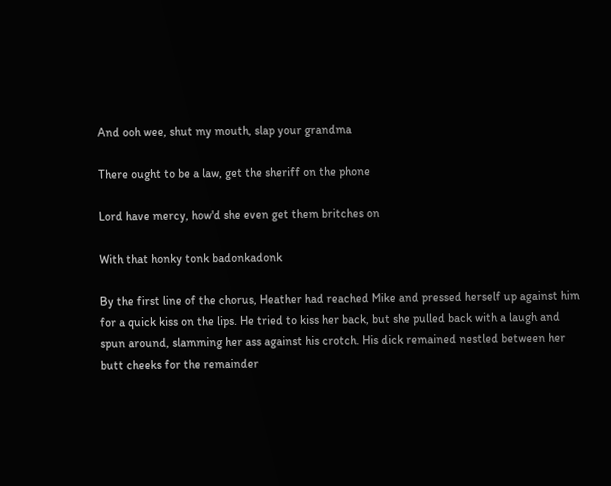And ooh wee, shut my mouth, slap your grandma

There ought to be a law, get the sheriff on the phone

Lord have mercy, how'd she even get them britches on

With that honky tonk badonkadonk

By the first line of the chorus, Heather had reached Mike and pressed herself up against him for a quick kiss on the lips. He tried to kiss her back, but she pulled back with a laugh and spun around, slamming her ass against his crotch. His dick remained nestled between her butt cheeks for the remainder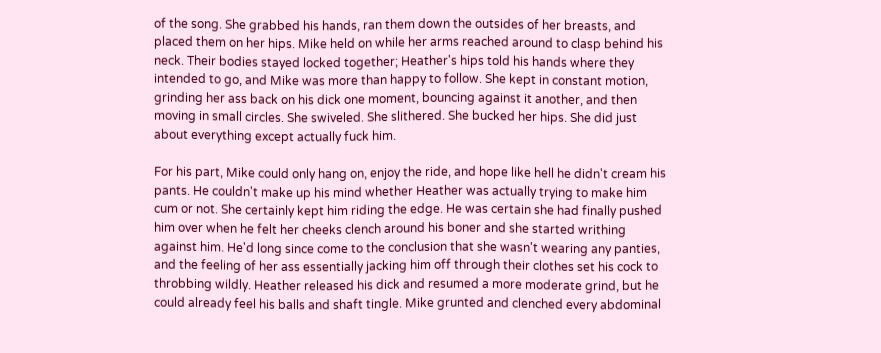of the song. She grabbed his hands, ran them down the outsides of her breasts, and placed them on her hips. Mike held on while her arms reached around to clasp behind his neck. Their bodies stayed locked together; Heather's hips told his hands where they intended to go, and Mike was more than happy to follow. She kept in constant motion, grinding her ass back on his dick one moment, bouncing against it another, and then moving in small circles. She swiveled. She slithered. She bucked her hips. She did just about everything except actually fuck him.

For his part, Mike could only hang on, enjoy the ride, and hope like hell he didn't cream his pants. He couldn't make up his mind whether Heather was actually trying to make him cum or not. She certainly kept him riding the edge. He was certain she had finally pushed him over when he felt her cheeks clench around his boner and she started writhing against him. He'd long since come to the conclusion that she wasn't wearing any panties, and the feeling of her ass essentially jacking him off through their clothes set his cock to throbbing wildly. Heather released his dick and resumed a more moderate grind, but he could already feel his balls and shaft tingle. Mike grunted and clenched every abdominal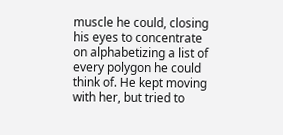muscle he could, closing his eyes to concentrate on alphabetizing a list of every polygon he could think of. He kept moving with her, but tried to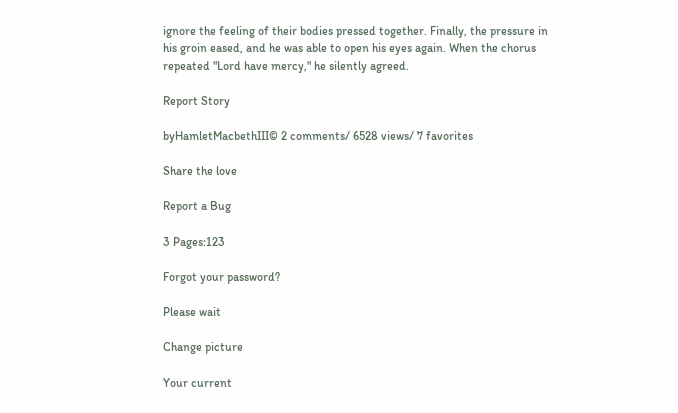ignore the feeling of their bodies pressed together. Finally, the pressure in his groin eased, and he was able to open his eyes again. When the chorus repeated "Lord have mercy," he silently agreed.

Report Story

byHamletMacbethIII© 2 comments/ 6528 views/ 7 favorites

Share the love

Report a Bug

3 Pages:123

Forgot your password?

Please wait

Change picture

Your current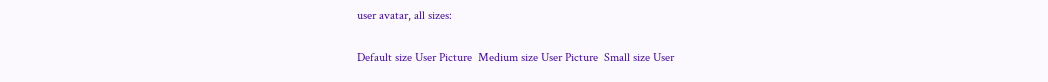user avatar, all sizes:

Default size User Picture  Medium size User Picture  Small size User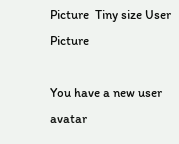Picture  Tiny size User Picture

You have a new user avatar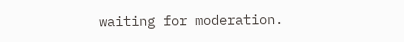waiting for moderation.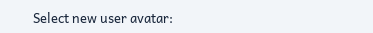Select new user avatar: